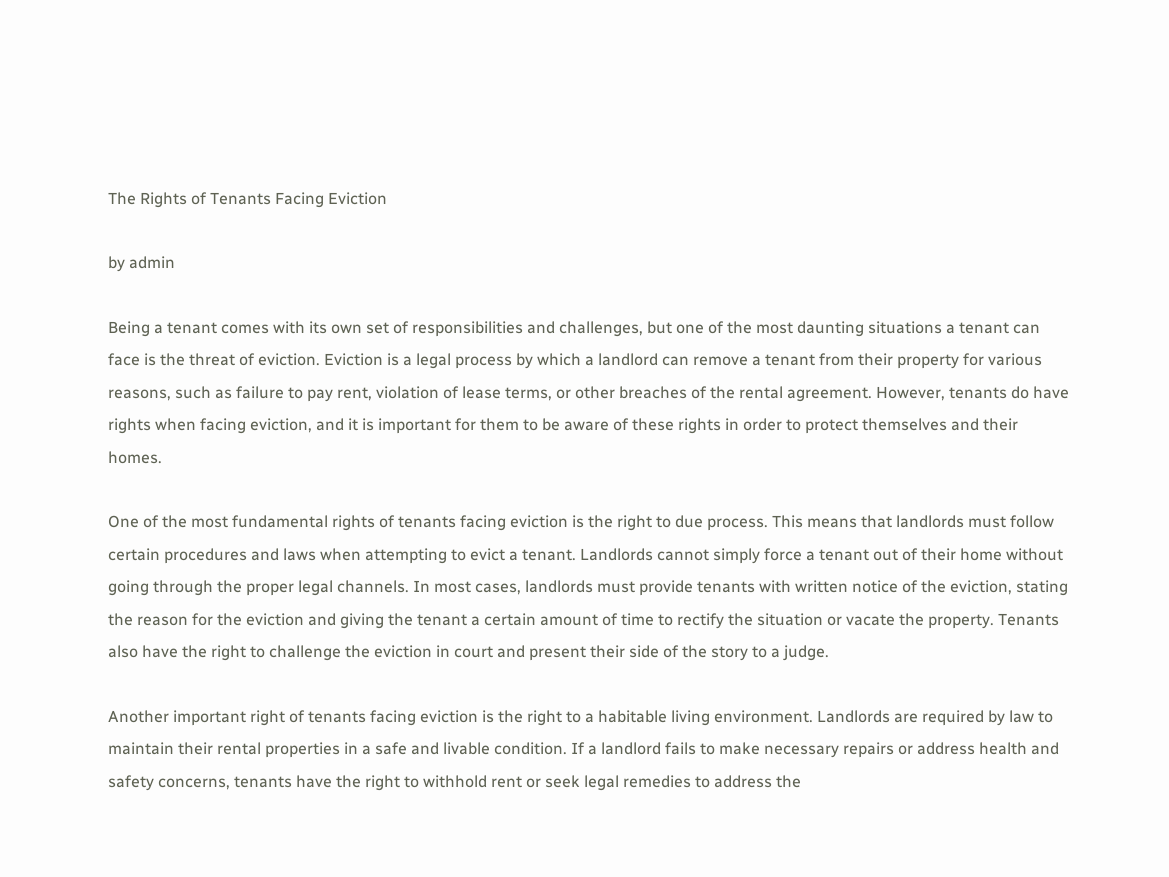The Rights of Tenants Facing Eviction

by admin

Being a tenant comes with its own set of responsibilities and challenges, but one of the most daunting situations a tenant can face is the threat of eviction. Eviction is a legal process by which a landlord can remove a tenant from their property for various reasons, such as failure to pay rent, violation of lease terms, or other breaches of the rental agreement. However, tenants do have rights when facing eviction, and it is important for them to be aware of these rights in order to protect themselves and their homes.

One of the most fundamental rights of tenants facing eviction is the right to due process. This means that landlords must follow certain procedures and laws when attempting to evict a tenant. Landlords cannot simply force a tenant out of their home without going through the proper legal channels. In most cases, landlords must provide tenants with written notice of the eviction, stating the reason for the eviction and giving the tenant a certain amount of time to rectify the situation or vacate the property. Tenants also have the right to challenge the eviction in court and present their side of the story to a judge.

Another important right of tenants facing eviction is the right to a habitable living environment. Landlords are required by law to maintain their rental properties in a safe and livable condition. If a landlord fails to make necessary repairs or address health and safety concerns, tenants have the right to withhold rent or seek legal remedies to address the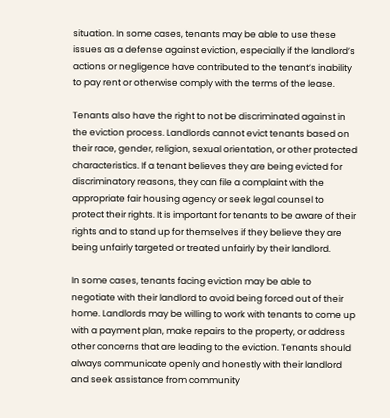situation. In some cases, tenants may be able to use these issues as a defense against eviction, especially if the landlord’s actions or negligence have contributed to the tenant’s inability to pay rent or otherwise comply with the terms of the lease.

Tenants also have the right to not be discriminated against in the eviction process. Landlords cannot evict tenants based on their race, gender, religion, sexual orientation, or other protected characteristics. If a tenant believes they are being evicted for discriminatory reasons, they can file a complaint with the appropriate fair housing agency or seek legal counsel to protect their rights. It is important for tenants to be aware of their rights and to stand up for themselves if they believe they are being unfairly targeted or treated unfairly by their landlord.

In some cases, tenants facing eviction may be able to negotiate with their landlord to avoid being forced out of their home. Landlords may be willing to work with tenants to come up with a payment plan, make repairs to the property, or address other concerns that are leading to the eviction. Tenants should always communicate openly and honestly with their landlord and seek assistance from community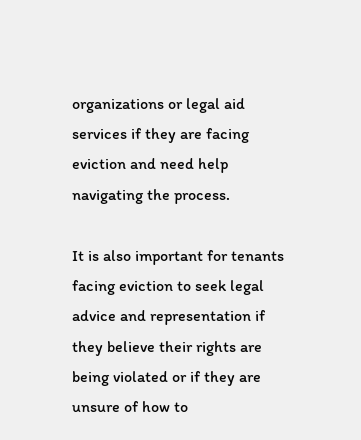organizations or legal aid services if they are facing eviction and need help navigating the process.

It is also important for tenants facing eviction to seek legal advice and representation if they believe their rights are being violated or if they are unsure of how to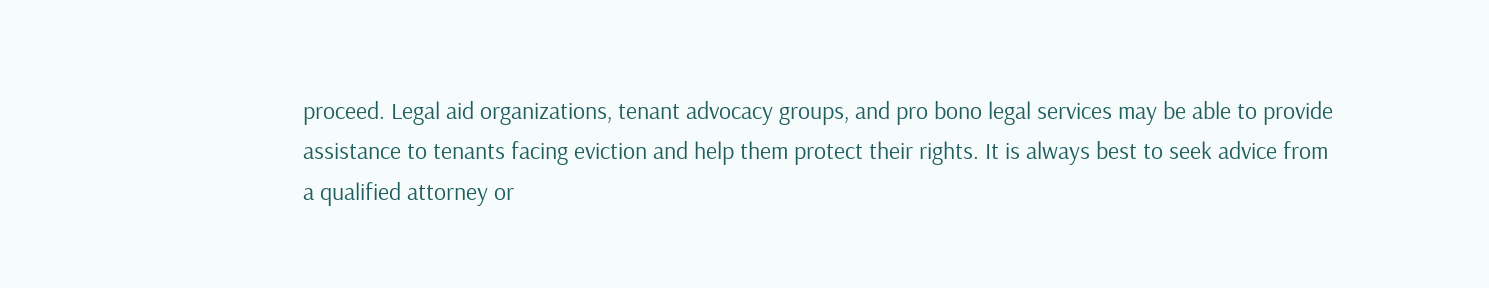proceed. Legal aid organizations, tenant advocacy groups, and pro bono legal services may be able to provide assistance to tenants facing eviction and help them protect their rights. It is always best to seek advice from a qualified attorney or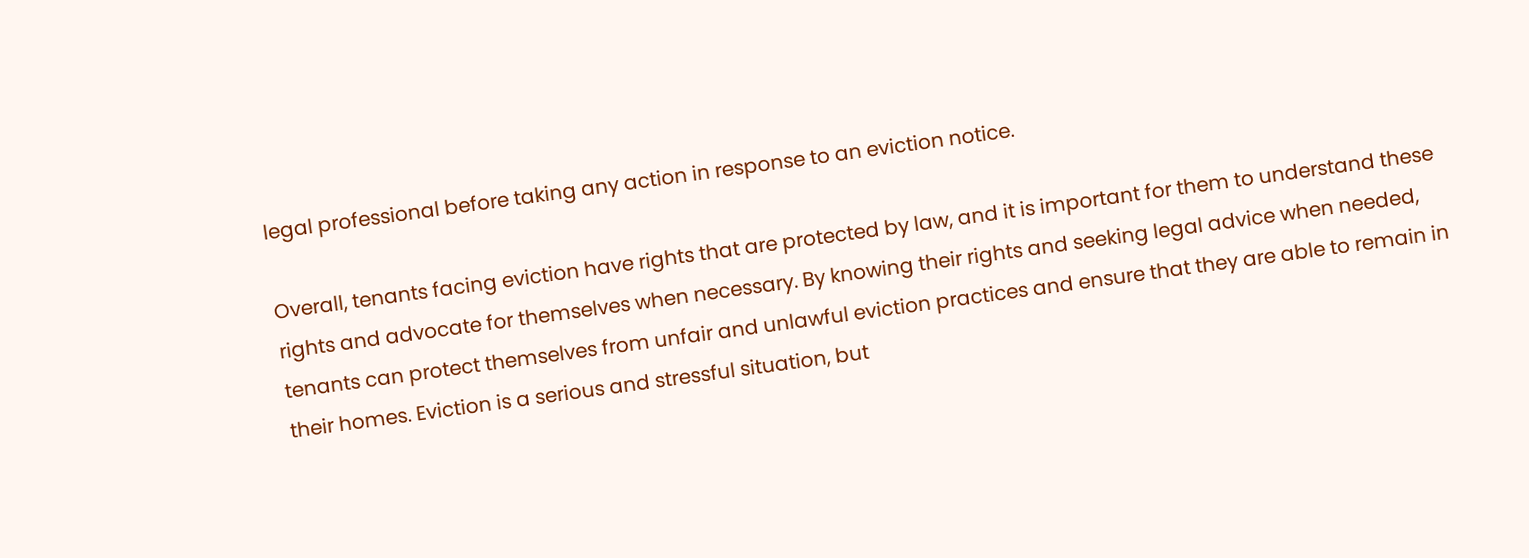legal professional before taking any action in response to an eviction notice.

Overall, tenants facing eviction have rights that are protected by law, and it is important for them to understand these rights and advocate for themselves when necessary. By knowing their rights and seeking legal advice when needed, tenants can protect themselves from unfair and unlawful eviction practices and ensure that they are able to remain in their homes. Eviction is a serious and stressful situation, but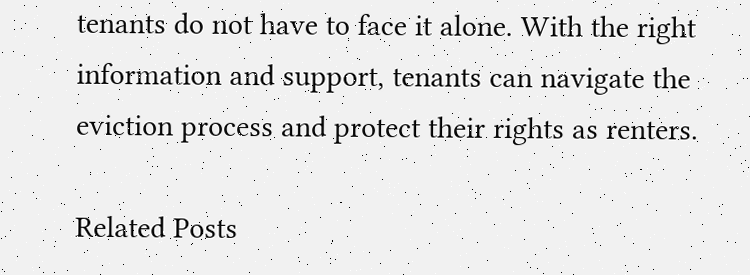tenants do not have to face it alone. With the right information and support, tenants can navigate the eviction process and protect their rights as renters.

Related Posts